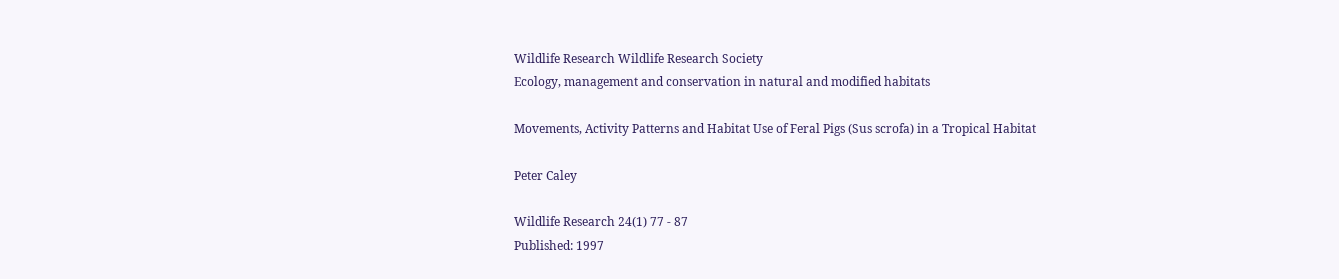Wildlife Research Wildlife Research Society
Ecology, management and conservation in natural and modified habitats

Movements, Activity Patterns and Habitat Use of Feral Pigs (Sus scrofa) in a Tropical Habitat

Peter Caley

Wildlife Research 24(1) 77 - 87
Published: 1997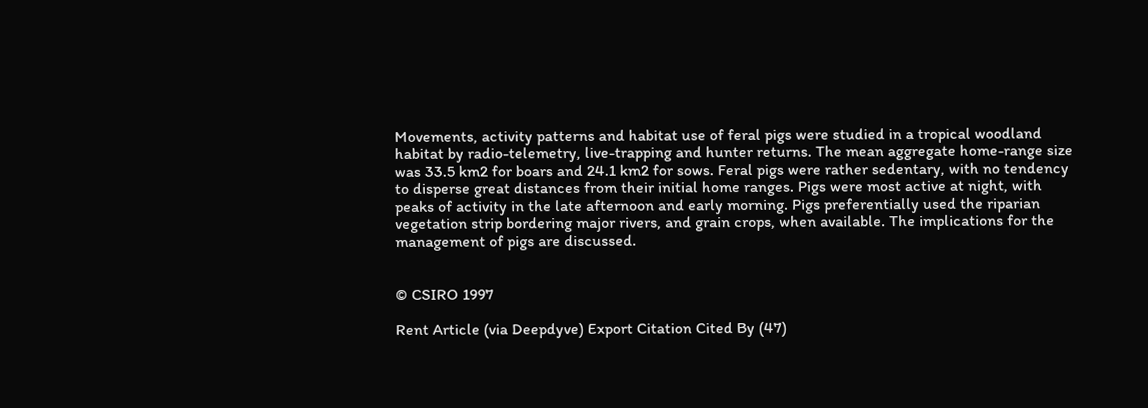Movements, activity patterns and habitat use of feral pigs were studied in a tropical woodland habitat by radio-telemetry, live-trapping and hunter returns. The mean aggregate home-range size was 33.5 km2 for boars and 24.1 km2 for sows. Feral pigs were rather sedentary, with no tendency to disperse great distances from their initial home ranges. Pigs were most active at night, with peaks of activity in the late afternoon and early morning. Pigs preferentially used the riparian vegetation strip bordering major rivers, and grain crops, when available. The implications for the management of pigs are discussed.


© CSIRO 1997

Rent Article (via Deepdyve) Export Citation Cited By (47)